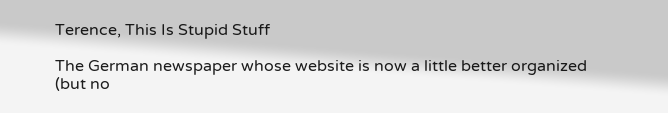Terence, This Is Stupid Stuff

The German newspaper whose website is now a little better organized (but no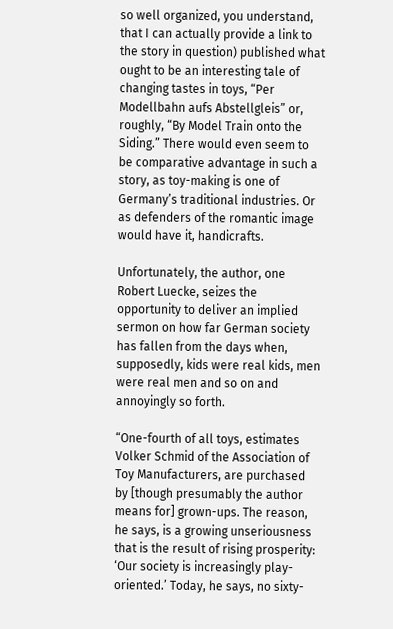so well organized, you understand, that I can actually provide a link to the story in question) published what ought to be an interesting tale of changing tastes in toys, “Per Modellbahn aufs Abstellgleis” or, roughly, “By Model Train onto the Siding.” There would even seem to be comparative advantage in such a story, as toy-making is one of Germany’s traditional industries. Or as defenders of the romantic image would have it, handicrafts.

Unfortunately, the author, one Robert Luecke, seizes the opportunity to deliver an implied sermon on how far German society has fallen from the days when, supposedly, kids were real kids, men were real men and so on and annoyingly so forth.

“One-fourth of all toys, estimates Volker Schmid of the Association of Toy Manufacturers, are purchased by [though presumably the author means for] grown-ups. The reason, he says, is a growing unseriousness that is the result of rising prosperity: ‘Our society is increasingly play-oriented.’ Today, he says, no sixty-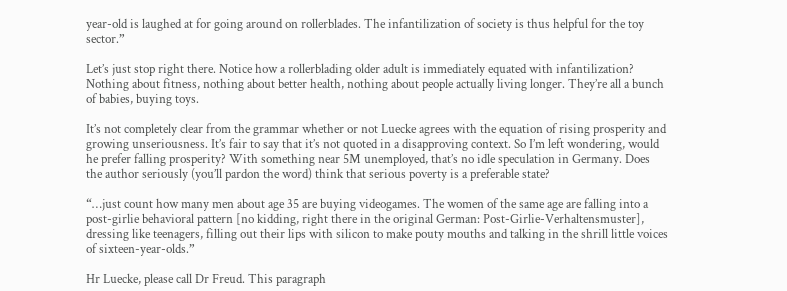year-old is laughed at for going around on rollerblades. The infantilization of society is thus helpful for the toy sector.”

Let’s just stop right there. Notice how a rollerblading older adult is immediately equated with infantilization? Nothing about fitness, nothing about better health, nothing about people actually living longer. They’re all a bunch of babies, buying toys.

It’s not completely clear from the grammar whether or not Luecke agrees with the equation of rising prosperity and growing unseriousness. It’s fair to say that it’s not quoted in a disapproving context. So I’m left wondering, would he prefer falling prosperity? With something near 5M unemployed, that’s no idle speculation in Germany. Does the author seriously (you’ll pardon the word) think that serious poverty is a preferable state?

“…just count how many men about age 35 are buying videogames. The women of the same age are falling into a post-girlie behavioral pattern [no kidding, right there in the original German: Post-Girlie-Verhaltensmuster], dressing like teenagers, filling out their lips with silicon to make pouty mouths and talking in the shrill little voices of sixteen-year-olds.”

Hr Luecke, please call Dr Freud. This paragraph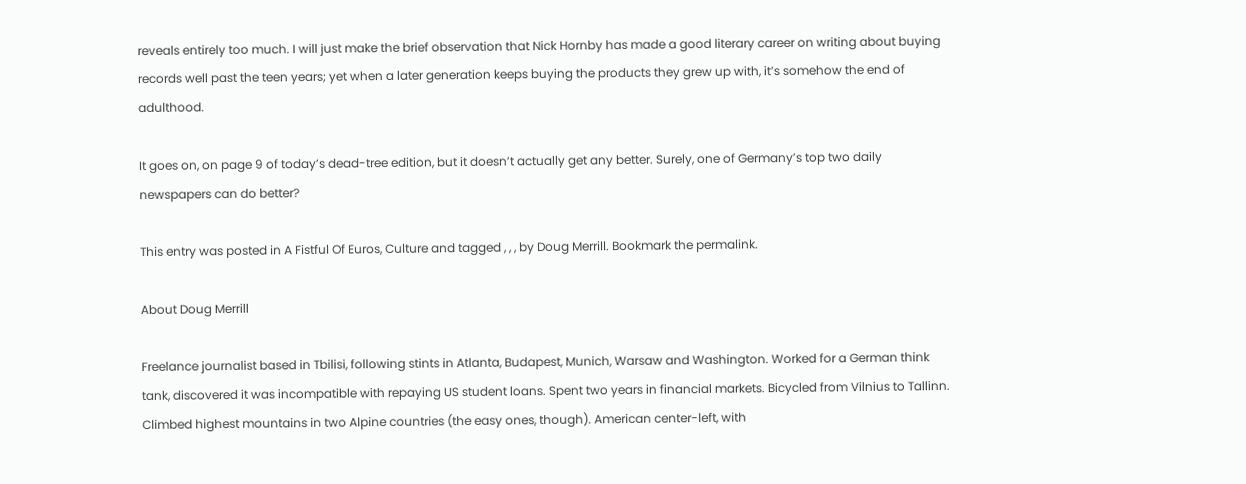reveals entirely too much. I will just make the brief observation that Nick Hornby has made a good literary career on writing about buying records well past the teen years; yet when a later generation keeps buying the products they grew up with, it’s somehow the end of adulthood.

It goes on, on page 9 of today’s dead-tree edition, but it doesn’t actually get any better. Surely, one of Germany’s top two daily newspapers can do better?

This entry was posted in A Fistful Of Euros, Culture and tagged , , , by Doug Merrill. Bookmark the permalink.

About Doug Merrill

Freelance journalist based in Tbilisi, following stints in Atlanta, Budapest, Munich, Warsaw and Washington. Worked for a German think tank, discovered it was incompatible with repaying US student loans. Spent two years in financial markets. Bicycled from Vilnius to Tallinn. Climbed highest mountains in two Alpine countries (the easy ones, though). American center-left, with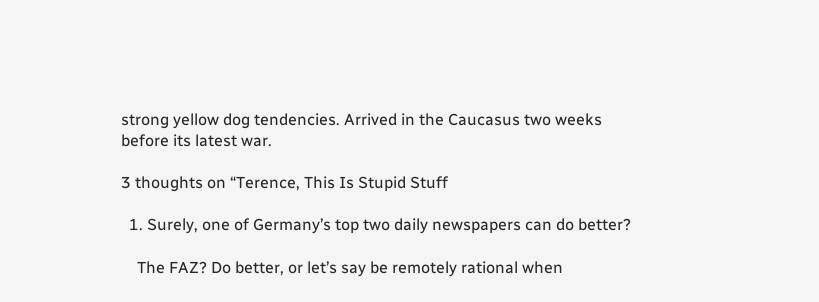strong yellow dog tendencies. Arrived in the Caucasus two weeks before its latest war.

3 thoughts on “Terence, This Is Stupid Stuff

  1. Surely, one of Germany’s top two daily newspapers can do better?

    The FAZ? Do better, or let’s say be remotely rational when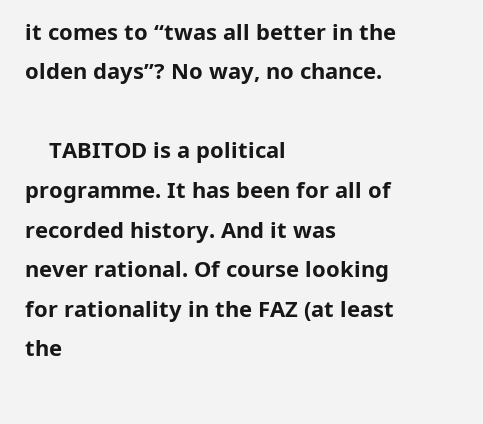it comes to “twas all better in the olden days”? No way, no chance.

    TABITOD is a political programme. It has been for all of recorded history. And it was never rational. Of course looking for rationality in the FAZ (at least the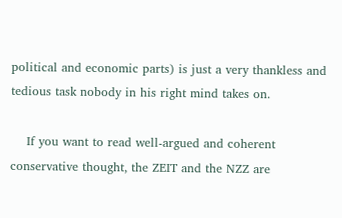political and economic parts) is just a very thankless and tedious task nobody in his right mind takes on.

    If you want to read well-argued and coherent conservative thought, the ZEIT and the NZZ are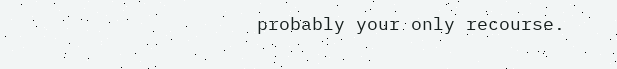probably your only recourse.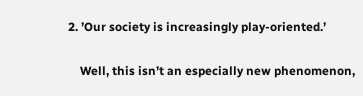2. ’Our society is increasingly play-oriented.’

    Well, this isn’t an especially new phenomenon,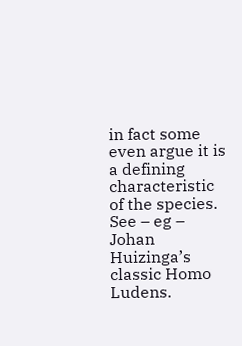in fact some even argue it is a defining characteristic of the species. See – eg – Johan Huizinga’s classic Homo Ludens.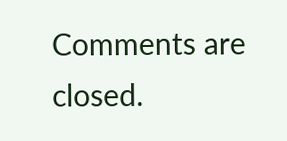Comments are closed.